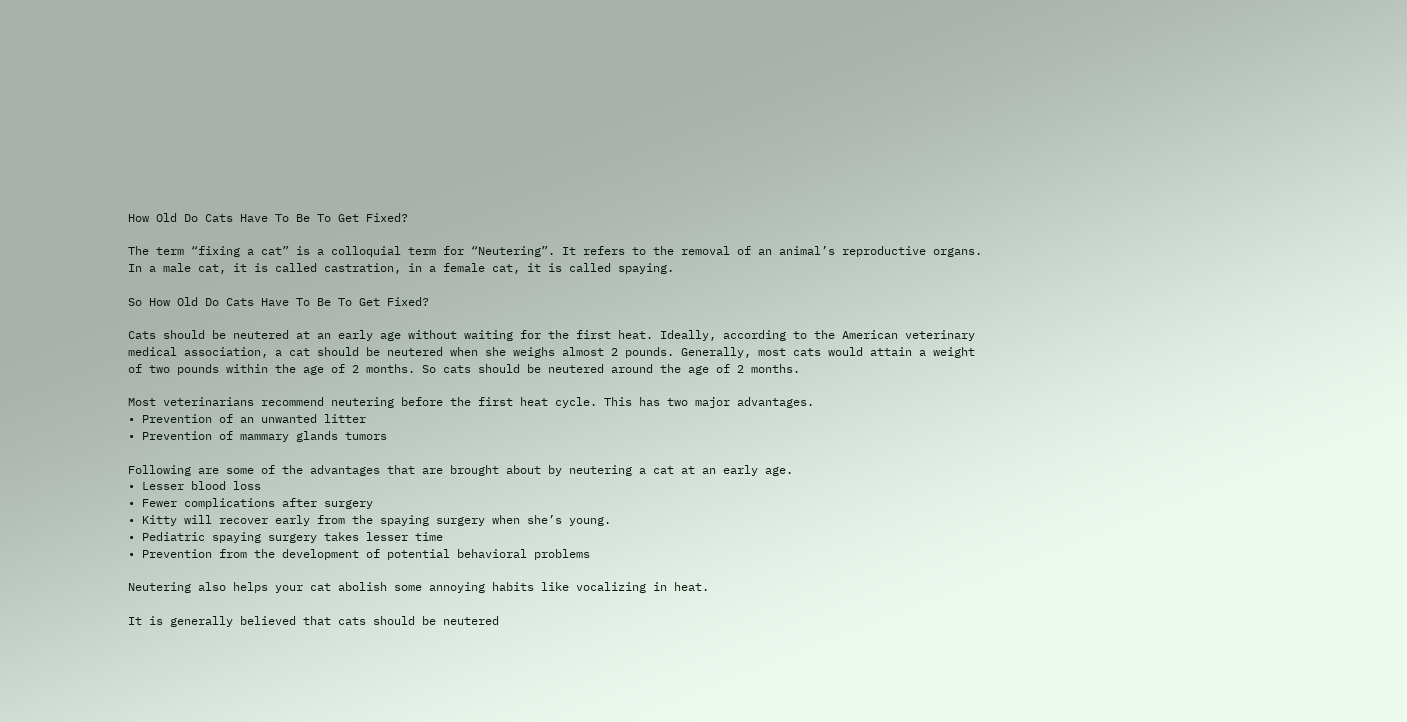How Old Do Cats Have To Be To Get Fixed?

The term “fixing a cat” is a colloquial term for “Neutering”. It refers to the removal of an animal’s reproductive organs. In a male cat, it is called castration, in a female cat, it is called spaying.

So How Old Do Cats Have To Be To Get Fixed?

Cats should be neutered at an early age without waiting for the first heat. Ideally, according to the American veterinary medical association, a cat should be neutered when she weighs almost 2 pounds. Generally, most cats would attain a weight of two pounds within the age of 2 months. So cats should be neutered around the age of 2 months.

Most veterinarians recommend neutering before the first heat cycle. This has two major advantages.
• Prevention of an unwanted litter
• Prevention of mammary glands tumors

Following are some of the advantages that are brought about by neutering a cat at an early age.
• Lesser blood loss
• Fewer complications after surgery
• Kitty will recover early from the spaying surgery when she’s young.
• Pediatric spaying surgery takes lesser time
• Prevention from the development of potential behavioral problems

Neutering also helps your cat abolish some annoying habits like vocalizing in heat.

It is generally believed that cats should be neutered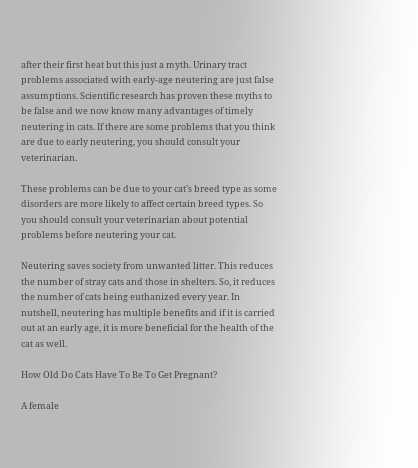after their first heat but this just a myth. Urinary tract problems associated with early-age neutering are just false assumptions. Scientific research has proven these myths to be false and we now know many advantages of timely neutering in cats. If there are some problems that you think are due to early neutering, you should consult your veterinarian.

These problems can be due to your cat’s breed type as some disorders are more likely to affect certain breed types. So you should consult your veterinarian about potential problems before neutering your cat.

Neutering saves society from unwanted litter. This reduces the number of stray cats and those in shelters. So, it reduces the number of cats being euthanized every year. In nutshell, neutering has multiple benefits and if it is carried out at an early age, it is more beneficial for the health of the cat as well.

How Old Do Cats Have To Be To Get Pregnant?

A female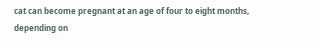cat can become pregnant at an age of four to eight months, depending on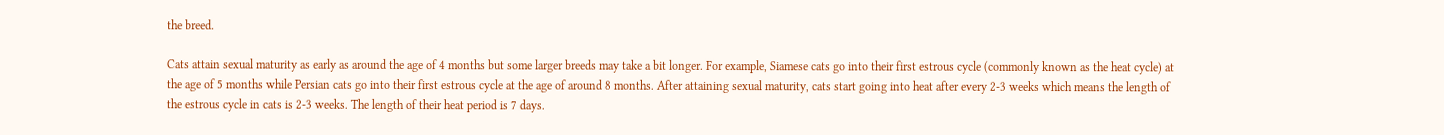the breed.

Cats attain sexual maturity as early as around the age of 4 months but some larger breeds may take a bit longer. For example, Siamese cats go into their first estrous cycle (commonly known as the heat cycle) at the age of 5 months while Persian cats go into their first estrous cycle at the age of around 8 months. After attaining sexual maturity, cats start going into heat after every 2-3 weeks which means the length of the estrous cycle in cats is 2-3 weeks. The length of their heat period is 7 days.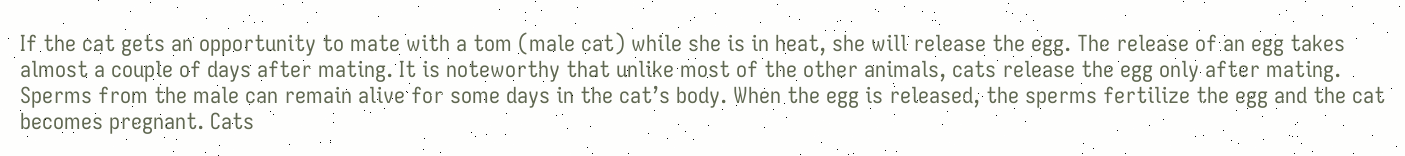If the cat gets an opportunity to mate with a tom (male cat) while she is in heat, she will release the egg. The release of an egg takes almost a couple of days after mating. It is noteworthy that unlike most of the other animals, cats release the egg only after mating. Sperms from the male can remain alive for some days in the cat’s body. When the egg is released, the sperms fertilize the egg and the cat becomes pregnant. Cats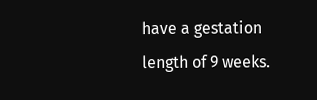have a gestation length of 9 weeks.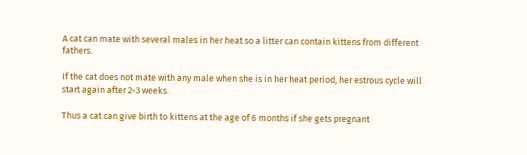A cat can mate with several males in her heat so a litter can contain kittens from different fathers.

If the cat does not mate with any male when she is in her heat period, her estrous cycle will start again after 2-3 weeks.

Thus a cat can give birth to kittens at the age of 6 months if she gets pregnant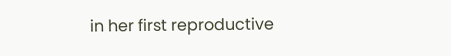in her first reproductive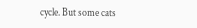cycle. But some cats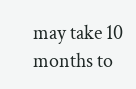may take 10 months to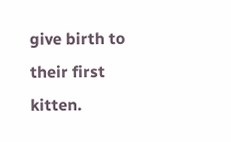give birth to their first kitten.